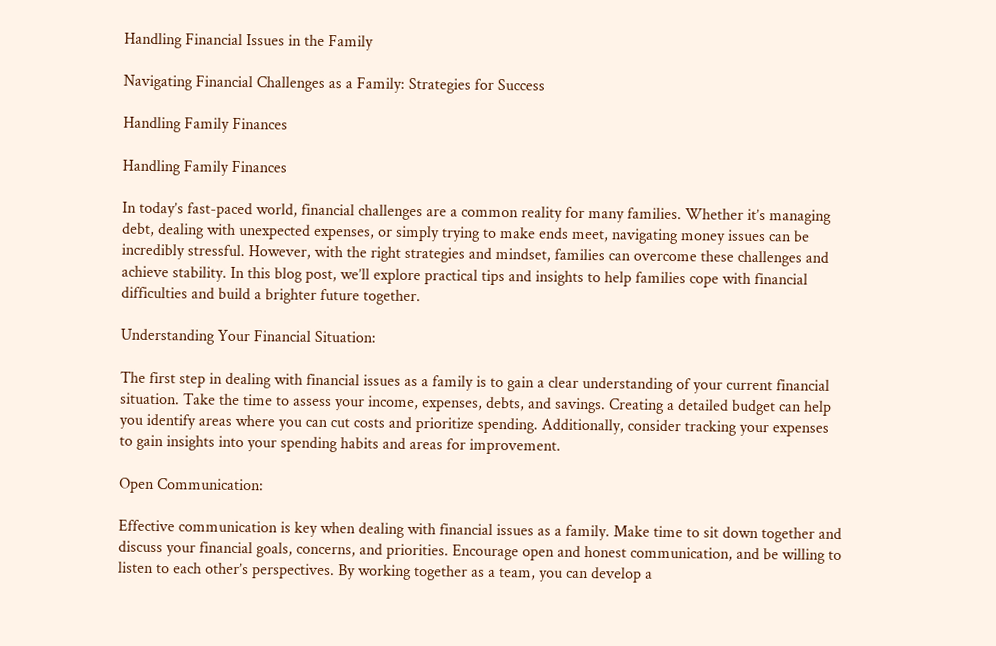Handling Financial Issues in the Family

Navigating Financial Challenges as a Family: Strategies for Success

Handling Family Finances

Handling Family Finances

In today’s fast-paced world, financial challenges are a common reality for many families. Whether it’s managing debt, dealing with unexpected expenses, or simply trying to make ends meet, navigating money issues can be incredibly stressful. However, with the right strategies and mindset, families can overcome these challenges and achieve stability. In this blog post, we’ll explore practical tips and insights to help families cope with financial difficulties and build a brighter future together.

Understanding Your Financial Situation:

The first step in dealing with financial issues as a family is to gain a clear understanding of your current financial situation. Take the time to assess your income, expenses, debts, and savings. Creating a detailed budget can help you identify areas where you can cut costs and prioritize spending. Additionally, consider tracking your expenses to gain insights into your spending habits and areas for improvement.

Open Communication:

Effective communication is key when dealing with financial issues as a family. Make time to sit down together and discuss your financial goals, concerns, and priorities. Encourage open and honest communication, and be willing to listen to each other’s perspectives. By working together as a team, you can develop a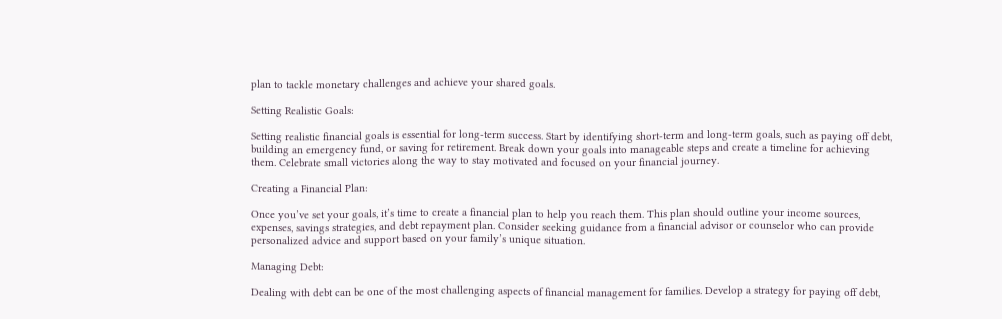plan to tackle monetary challenges and achieve your shared goals.

Setting Realistic Goals:

Setting realistic financial goals is essential for long-term success. Start by identifying short-term and long-term goals, such as paying off debt, building an emergency fund, or saving for retirement. Break down your goals into manageable steps and create a timeline for achieving them. Celebrate small victories along the way to stay motivated and focused on your financial journey.

Creating a Financial Plan:

Once you’ve set your goals, it’s time to create a financial plan to help you reach them. This plan should outline your income sources, expenses, savings strategies, and debt repayment plan. Consider seeking guidance from a financial advisor or counselor who can provide personalized advice and support based on your family’s unique situation.

Managing Debt:

Dealing with debt can be one of the most challenging aspects of financial management for families. Develop a strategy for paying off debt,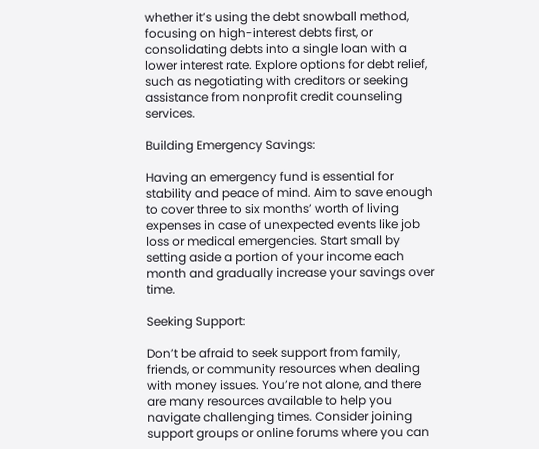whether it’s using the debt snowball method, focusing on high-interest debts first, or consolidating debts into a single loan with a lower interest rate. Explore options for debt relief, such as negotiating with creditors or seeking assistance from nonprofit credit counseling services.

Building Emergency Savings:

Having an emergency fund is essential for stability and peace of mind. Aim to save enough to cover three to six months’ worth of living expenses in case of unexpected events like job loss or medical emergencies. Start small by setting aside a portion of your income each month and gradually increase your savings over time.

Seeking Support:

Don’t be afraid to seek support from family, friends, or community resources when dealing with money issues. You’re not alone, and there are many resources available to help you navigate challenging times. Consider joining support groups or online forums where you can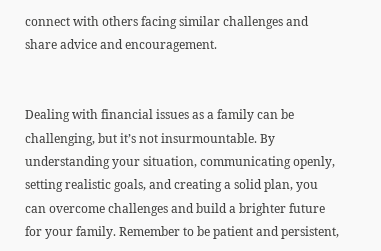connect with others facing similar challenges and share advice and encouragement.


Dealing with financial issues as a family can be challenging, but it’s not insurmountable. By understanding your situation, communicating openly, setting realistic goals, and creating a solid plan, you can overcome challenges and build a brighter future for your family. Remember to be patient and persistent,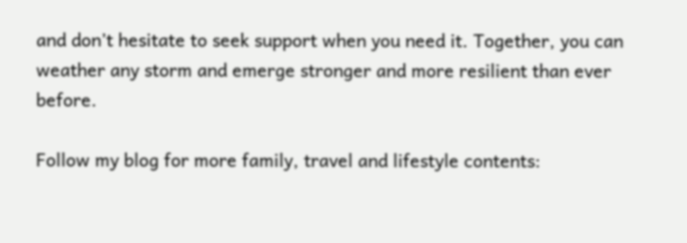and don’t hesitate to seek support when you need it. Together, you can weather any storm and emerge stronger and more resilient than ever before.

Follow my blog for more family, travel and lifestyle contents: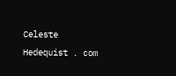Celeste Hedequist . com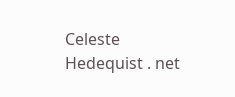Celeste Hedequist . net